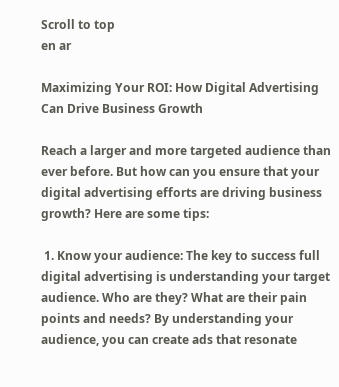Scroll to top
en ar

Maximizing Your ROI: How Digital Advertising Can Drive Business Growth

Reach a larger and more targeted audience than ever before. But how can you ensure that your digital advertising efforts are driving business growth? Here are some tips:

 1. Know your audience: The key to success full digital advertising is understanding your target audience. Who are they? What are their pain points and needs? By understanding your audience, you can create ads that resonate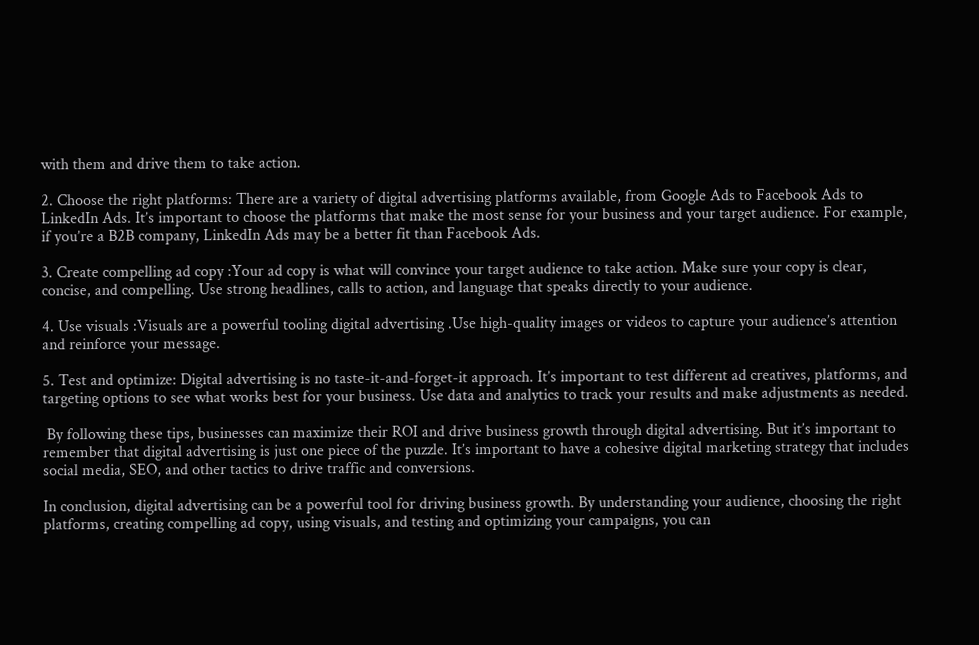with them and drive them to take action.

2. Choose the right platforms: There are a variety of digital advertising platforms available, from Google Ads to Facebook Ads to LinkedIn Ads. It’s important to choose the platforms that make the most sense for your business and your target audience. For example, if you’re a B2B company, LinkedIn Ads may be a better fit than Facebook Ads.

3. Create compelling ad copy :Your ad copy is what will convince your target audience to take action. Make sure your copy is clear, concise, and compelling. Use strong headlines, calls to action, and language that speaks directly to your audience.

4. Use visuals :Visuals are a powerful tooling digital advertising .Use high-quality images or videos to capture your audience’s attention and reinforce your message.

5. Test and optimize: Digital advertising is no taste-it-and-forget-it approach. It’s important to test different ad creatives, platforms, and targeting options to see what works best for your business. Use data and analytics to track your results and make adjustments as needed.

 By following these tips, businesses can maximize their ROI and drive business growth through digital advertising. But it’s important to remember that digital advertising is just one piece of the puzzle. It’s important to have a cohesive digital marketing strategy that includes social media, SEO, and other tactics to drive traffic and conversions.

In conclusion, digital advertising can be a powerful tool for driving business growth. By understanding your audience, choosing the right platforms, creating compelling ad copy, using visuals, and testing and optimizing your campaigns, you can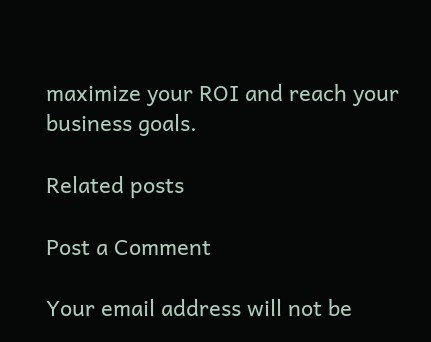maximize your ROI and reach your business goals.

Related posts

Post a Comment

Your email address will not be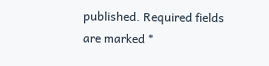published. Required fields are marked *